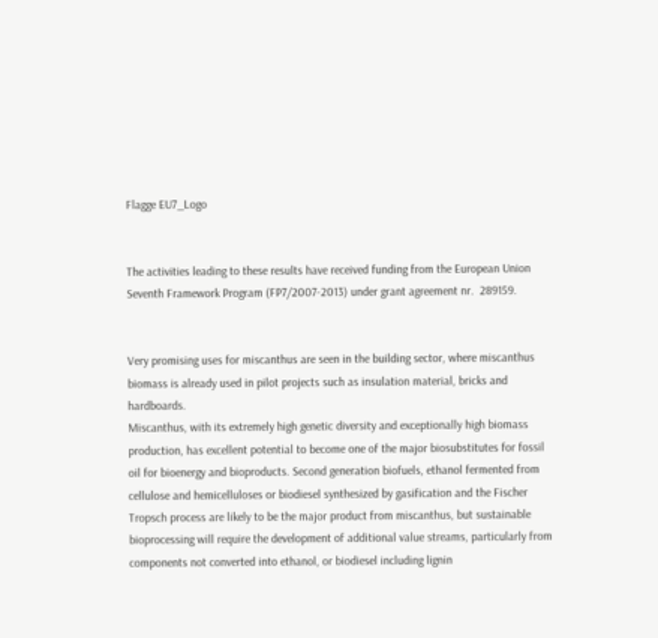Flagge EU7_Logo


The activities leading to these results have received funding from the European Union Seventh Framework Program (FP7/2007-2013) under grant agreement nr.  289159.


Very promising uses for miscanthus are seen in the building sector, where miscanthus biomass is already used in pilot projects such as insulation material, bricks and hardboards.
Miscanthus, with its extremely high genetic diversity and exceptionally high biomass production, has excellent potential to become one of the major biosubstitutes for fossil oil for bioenergy and bioproducts. Second generation biofuels, ethanol fermented from cellulose and hemicelluloses or biodiesel synthesized by gasification and the Fischer Tropsch process are likely to be the major product from miscanthus, but sustainable bioprocessing will require the development of additional value streams, particularly from components not converted into ethanol, or biodiesel including lignin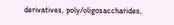derivatives, poly/oligosaccharides,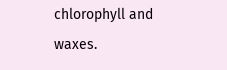chlorophyll and waxes.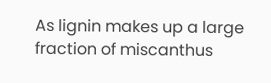As lignin makes up a large fraction of miscanthus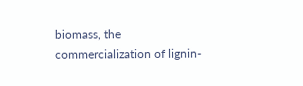biomass, the commercialization of lignin-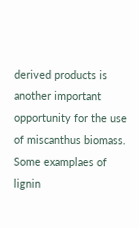derived products is another important opportunity for the use of miscanthus biomass. Some examplaes of lignin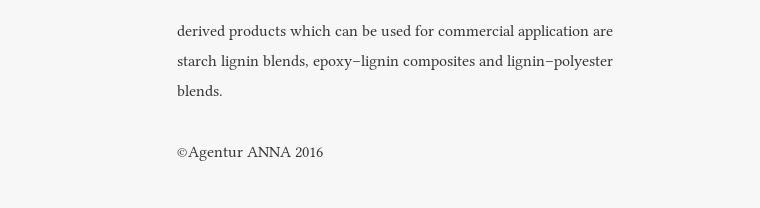derived products which can be used for commercial application are starch lignin blends, epoxy–lignin composites and lignin–polyester blends.

©Agentur ANNA 2016